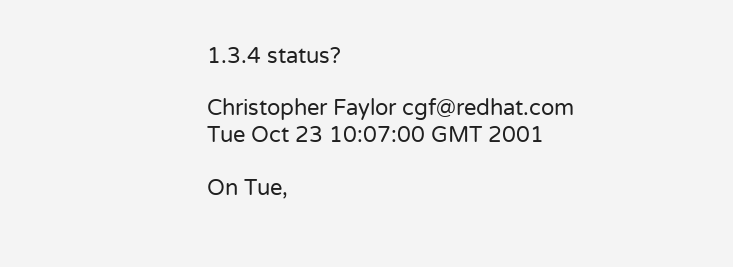1.3.4 status?

Christopher Faylor cgf@redhat.com
Tue Oct 23 10:07:00 GMT 2001

On Tue,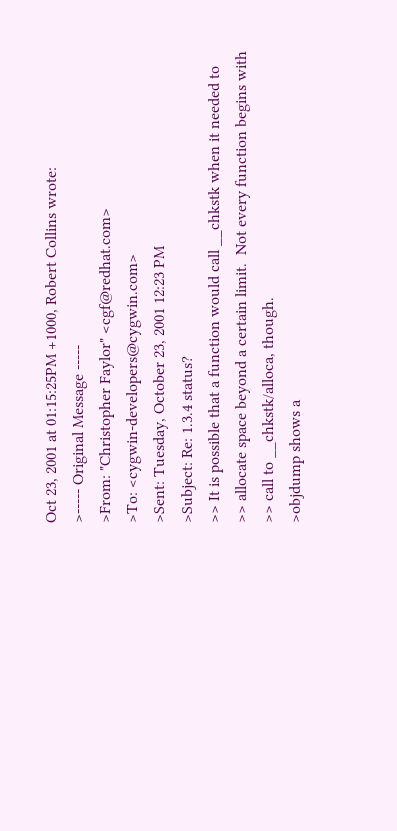Oct 23, 2001 at 01:15:25PM +1000, Robert Collins wrote:
>----- Original Message -----
>From: "Christopher Faylor" <cgf@redhat.com>
>To: <cygwin-developers@cygwin.com>
>Sent: Tuesday, October 23, 2001 12:23 PM
>Subject: Re: 1.3.4 status?
>> It is possible that a function would call __chkstk when it needed to
>> allocate space beyond a certain limit.  Not every function begins with
>> call to __chkstk/alloca, though.
>objdump shows a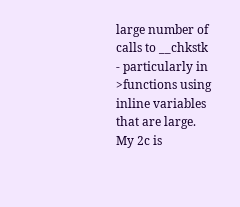large number of calls to __chkstk - particularly in
>functions using inline variables that are large. My 2c is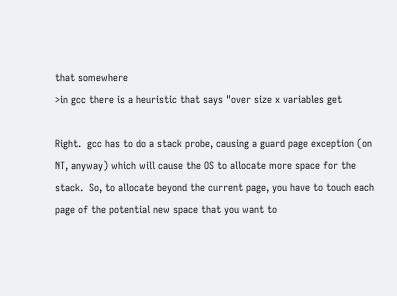that somewhere
>in gcc there is a heuristic that says "over size x variables get

Right.  gcc has to do a stack probe, causing a guard page exception (on
NT, anyway) which will cause the OS to allocate more space for the
stack.  So, to allocate beyond the current page, you have to touch each
page of the potential new space that you want to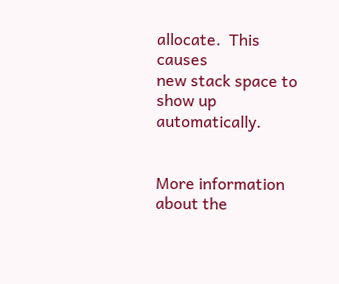allocate.  This causes
new stack space to show up automatically.


More information about the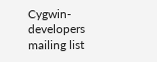Cygwin-developers mailing list